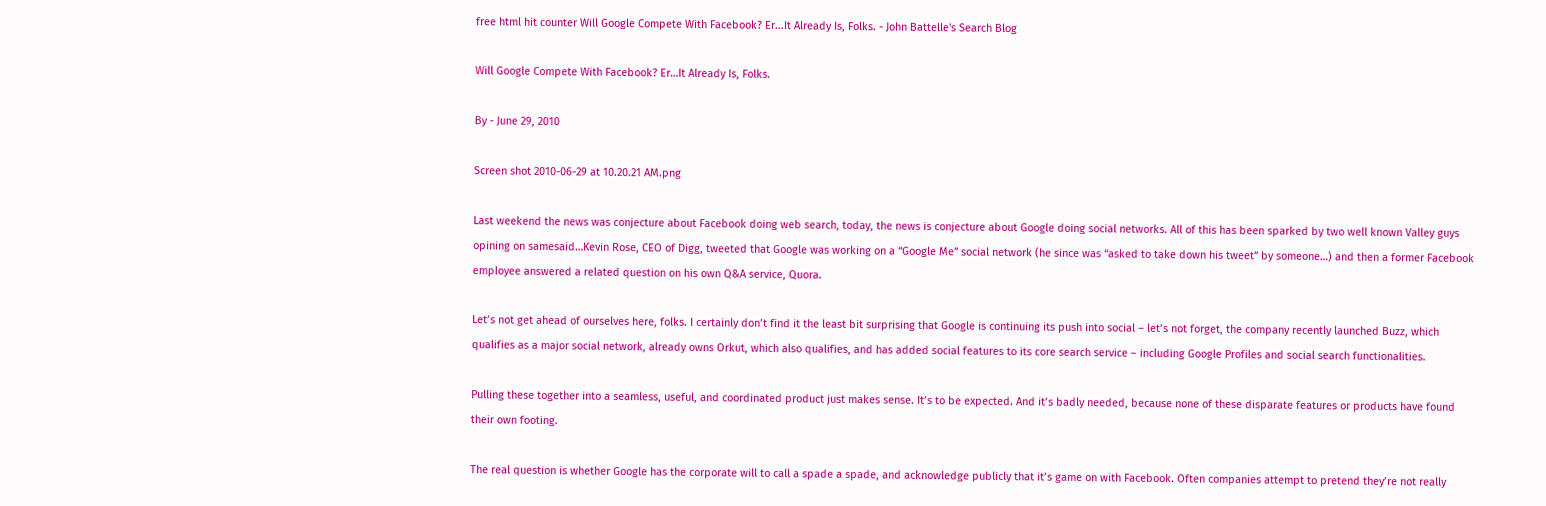free html hit counter Will Google Compete With Facebook? Er...It Already Is, Folks. - John Battelle's Search Blog

Will Google Compete With Facebook? Er…It Already Is, Folks.

By - June 29, 2010

Screen shot 2010-06-29 at 10.20.21 AM.png

Last weekend the news was conjecture about Facebook doing web search, today, the news is conjecture about Google doing social networks. All of this has been sparked by two well known Valley guys opining on samesaid…Kevin Rose, CEO of Digg, tweeted that Google was working on a “Google Me” social network (he since was “asked to take down his tweet” by someone…) and then a former Facebook employee answered a related question on his own Q&A service, Quora.

Let’s not get ahead of ourselves here, folks. I certainly don’t find it the least bit surprising that Google is continuing its push into social – let’s not forget, the company recently launched Buzz, which qualifies as a major social network, already owns Orkut, which also qualifies, and has added social features to its core search service – including Google Profiles and social search functionalities.

Pulling these together into a seamless, useful, and coordinated product just makes sense. It’s to be expected. And it’s badly needed, because none of these disparate features or products have found their own footing.

The real question is whether Google has the corporate will to call a spade a spade, and acknowledge publicly that it’s game on with Facebook. Often companies attempt to pretend they’re not really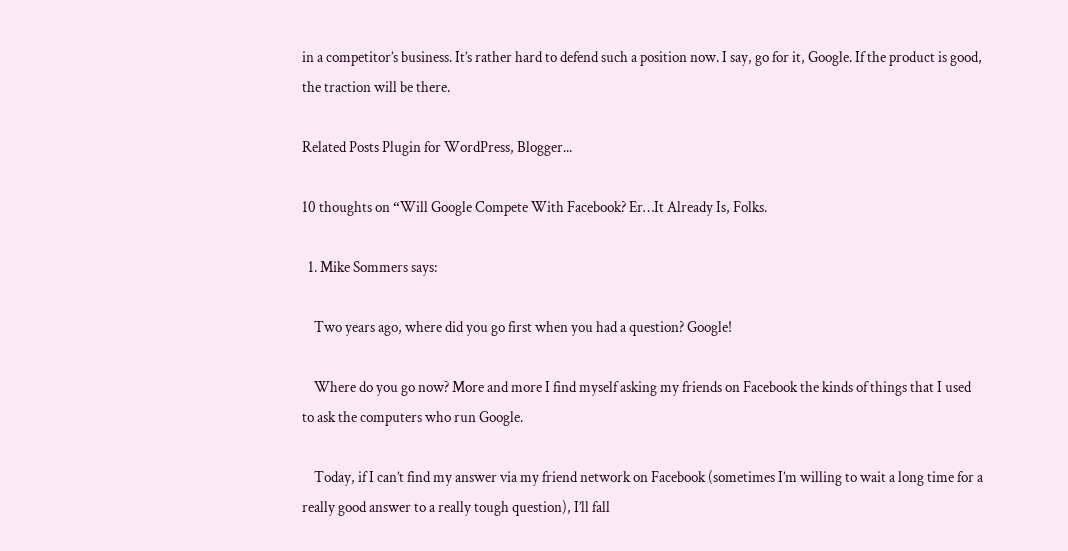in a competitor’s business. It’s rather hard to defend such a position now. I say, go for it, Google. If the product is good, the traction will be there.

Related Posts Plugin for WordPress, Blogger...

10 thoughts on “Will Google Compete With Facebook? Er…It Already Is, Folks.

  1. Mike Sommers says:

    Two years ago, where did you go first when you had a question? Google!

    Where do you go now? More and more I find myself asking my friends on Facebook the kinds of things that I used to ask the computers who run Google.

    Today, if I can’t find my answer via my friend network on Facebook (sometimes I’m willing to wait a long time for a really good answer to a really tough question), I’ll fall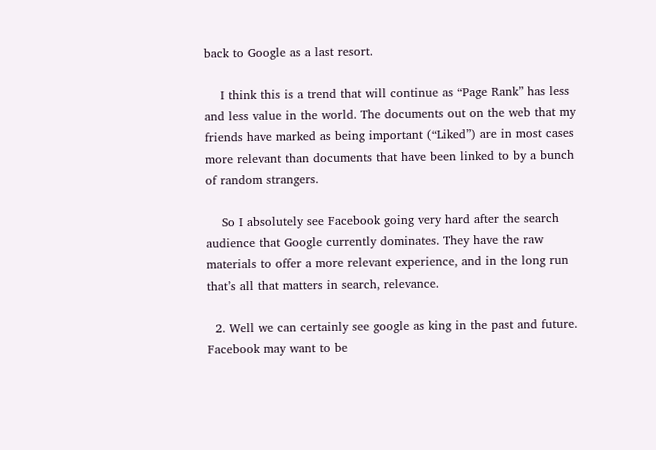back to Google as a last resort.

    I think this is a trend that will continue as “Page Rank” has less and less value in the world. The documents out on the web that my friends have marked as being important (“Liked”) are in most cases more relevant than documents that have been linked to by a bunch of random strangers.

    So I absolutely see Facebook going very hard after the search audience that Google currently dominates. They have the raw materials to offer a more relevant experience, and in the long run that’s all that matters in search, relevance.

  2. Well we can certainly see google as king in the past and future. Facebook may want to be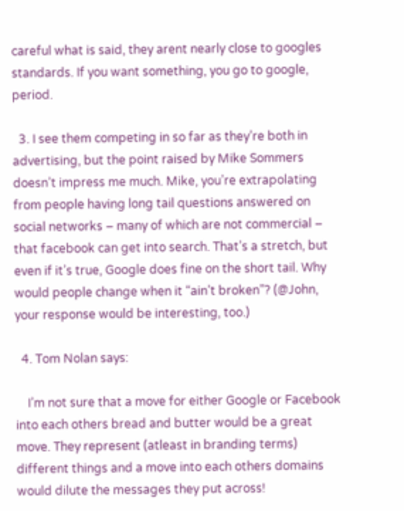careful what is said, they arent nearly close to googles standards. If you want something, you go to google, period.

  3. I see them competing in so far as they’re both in advertising, but the point raised by Mike Sommers doesn’t impress me much. Mike, you’re extrapolating from people having long tail questions answered on social networks – many of which are not commercial – that facebook can get into search. That’s a stretch, but even if it’s true, Google does fine on the short tail. Why would people change when it “ain’t broken”? (@John, your response would be interesting, too.)

  4. Tom Nolan says:

    I’m not sure that a move for either Google or Facebook into each others bread and butter would be a great move. They represent (atleast in branding terms) different things and a move into each others domains would dilute the messages they put across!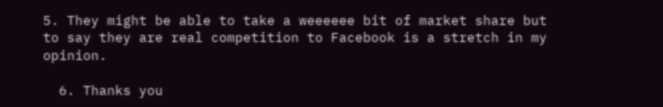5. They might be able to take a weeeeee bit of market share but to say they are real competition to Facebook is a stretch in my opinion.

  6. Thanks you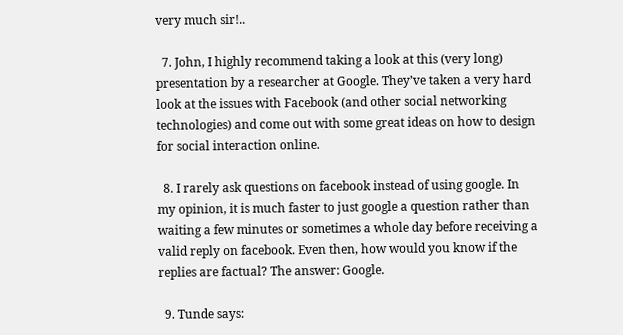very much sir!..

  7. John, I highly recommend taking a look at this (very long) presentation by a researcher at Google. They’ve taken a very hard look at the issues with Facebook (and other social networking technologies) and come out with some great ideas on how to design for social interaction online.

  8. I rarely ask questions on facebook instead of using google. In my opinion, it is much faster to just google a question rather than waiting a few minutes or sometimes a whole day before receiving a valid reply on facebook. Even then, how would you know if the replies are factual? The answer: Google.

  9. Tunde says: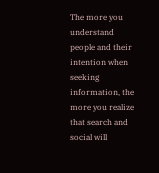The more you understand people and their intention when seeking information, the more you realize that search and social will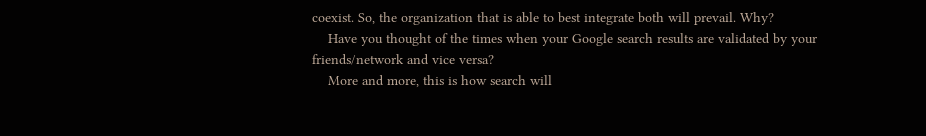coexist. So, the organization that is able to best integrate both will prevail. Why?
    Have you thought of the times when your Google search results are validated by your friends/network and vice versa?
    More and more, this is how search will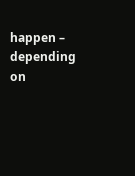happen – depending on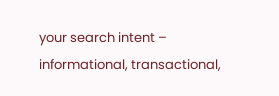your search intent – informational, transactional,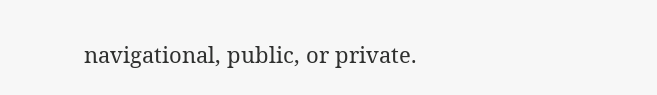navigational, public, or private.